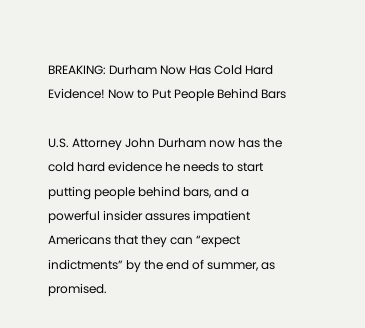BREAKING: Durham Now Has Cold Hard Evidence! Now to Put People Behind Bars

U.S. Attorney John Durham now has the cold hard evidence he needs to start putting people behind bars, and a powerful insider assures impatient Americans that they can “expect indictments” by the end of summer, as promised.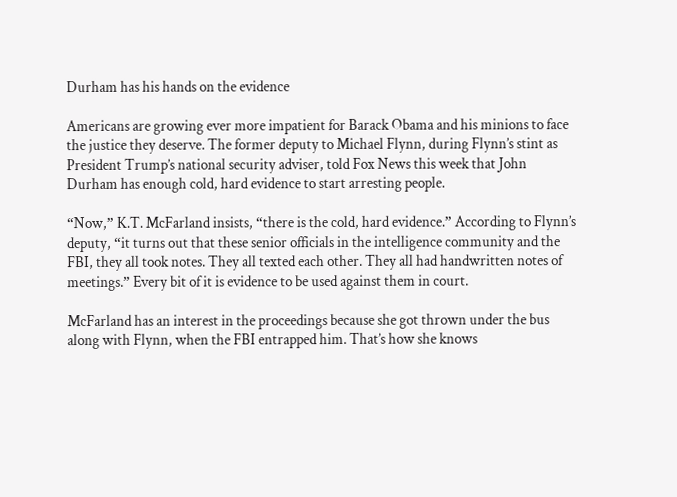Durham has his hands on the evidence

Americans are growing ever more impatient for Barack Obama and his minions to face the justice they deserve. The former deputy to Michael Flynn, during Flynn’s stint as President Trump’s national security adviser, told Fox News this week that John Durham has enough cold, hard evidence to start arresting people.

“Now,” K.T. McFarland insists, “there is the cold, hard evidence.” According to Flynn’s deputy, “it turns out that these senior officials in the intelligence community and the FBI, they all took notes. They all texted each other. They all had handwritten notes of meetings.” Every bit of it is evidence to be used against them in court.

McFarland has an interest in the proceedings because she got thrown under the bus along with Flynn, when the FBI entrapped him. That’s how she knows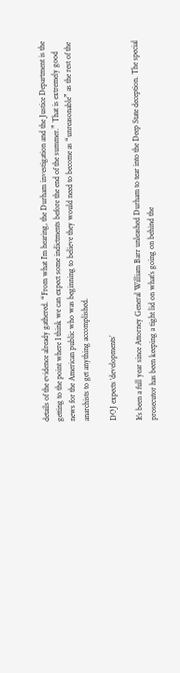details of the evidence already gathered. “From what I’m hearing, the Durham investigation and the Justice Department is the getting to the point where I think we can expect some indictments before the end of the summer.” That is extremely good news for the American public who was beginning to believe they would need to become as “unreasonable” as the rest of the anarchists to get anything accomplished.

DOJ expects ‘developments’

It’s been a full year since Attorney General William Barr unleashed Durham to tear into the Deep State deception. The special prosecutor has been keeping a tight lid on what’s going on behind the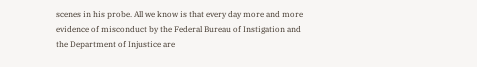scenes in his probe. All we know is that every day more and more evidence of misconduct by the Federal Bureau of Instigation and the Department of Injustice are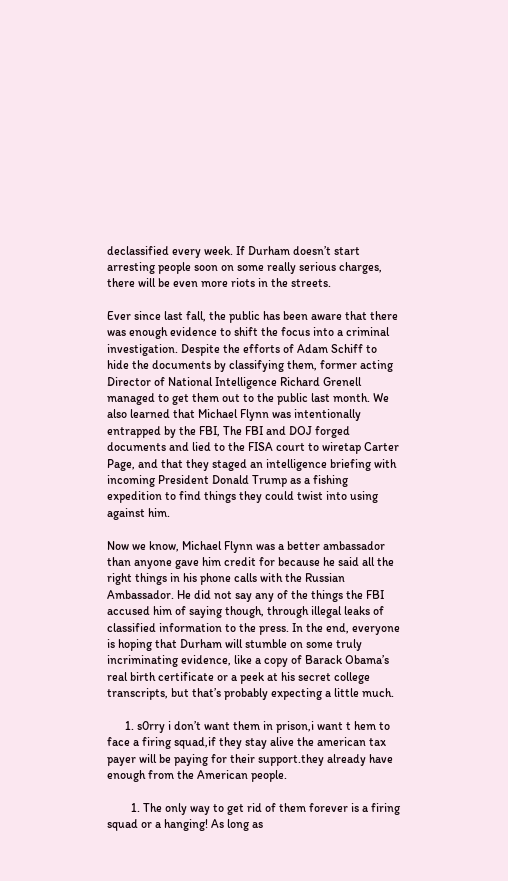declassified every week. If Durham doesn’t start arresting people soon on some really serious charges, there will be even more riots in the streets.

Ever since last fall, the public has been aware that there was enough evidence to shift the focus into a criminal investigation. Despite the efforts of Adam Schiff to hide the documents by classifying them, former acting Director of National Intelligence Richard Grenell managed to get them out to the public last month. We also learned that Michael Flynn was intentionally entrapped by the FBI, The FBI and DOJ forged documents and lied to the FISA court to wiretap Carter Page, and that they staged an intelligence briefing with incoming President Donald Trump as a fishing expedition to find things they could twist into using against him.

Now we know, Michael Flynn was a better ambassador than anyone gave him credit for because he said all the right things in his phone calls with the Russian Ambassador. He did not say any of the things the FBI accused him of saying though, through illegal leaks of classified information to the press. In the end, everyone is hoping that Durham will stumble on some truly incriminating evidence, like a copy of Barack Obama’s real birth certificate or a peek at his secret college transcripts, but that’s probably expecting a little much.

      1. s0rry i don’t want them in prison,i want t hem to face a firing squad,if they stay alive the american tax payer will be paying for their support.they already have enough from the American people.

        1. The only way to get rid of them forever is a firing squad or a hanging! As long as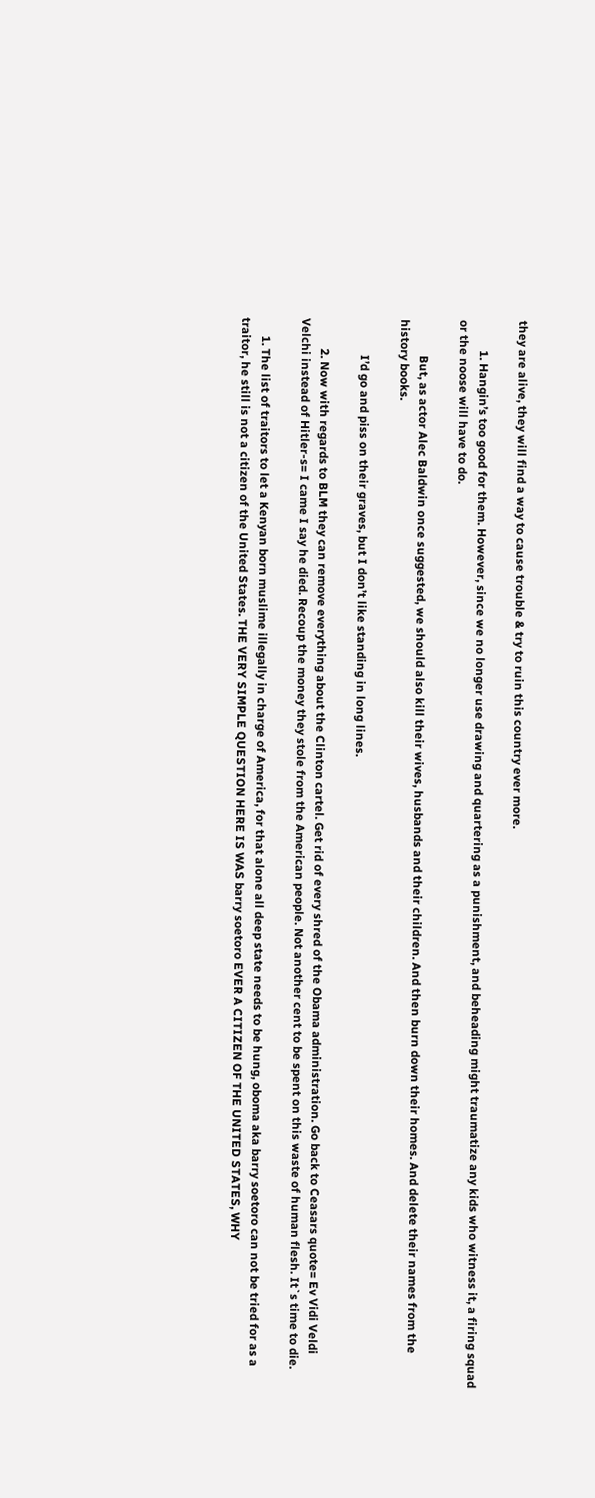they are alive, they will find a way to cause trouble & try to ruin this country ever more.

          1. Hangin’s too good for them. However, since we no longer use drawing and quartering as a punishment, and beheading might traumatize any kids who witness it, a firing squad or the noose will have to do.

            But, as actor Alec Baldwin once suggested, we should also kill their wives, husbands and their children. And then burn down their homes. And delete their names from the history books.

            I’d go and piss on their graves, but I don’t like standing in long lines.

          2. Now with regards to BLM they can remove everything about the Clinton cartel. Get rid of every shred of the Obama administration. Go back to Ceasars quote= Ev Vidi Veldi Velchi instead of Hitler-s= I came I say he died. Recoup the money they stole from the American people. Not another cent to be spent on this waste of human flesh. It`s time to die.

      1. The list of traitors to let a Kenyan born muslime illegally in charge of America, for that alone all deep state needs to be hung, oboma aka barry soetoro can not be tried for as a traitor, he still is not a citizen of the United States. THE VERY SIMPLE QUESTION HERE IS WAS barry soetoro EVER A CITIZEN OF THE UNITED STATES, WHY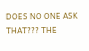DOES NO ONE ASK THAT??? THE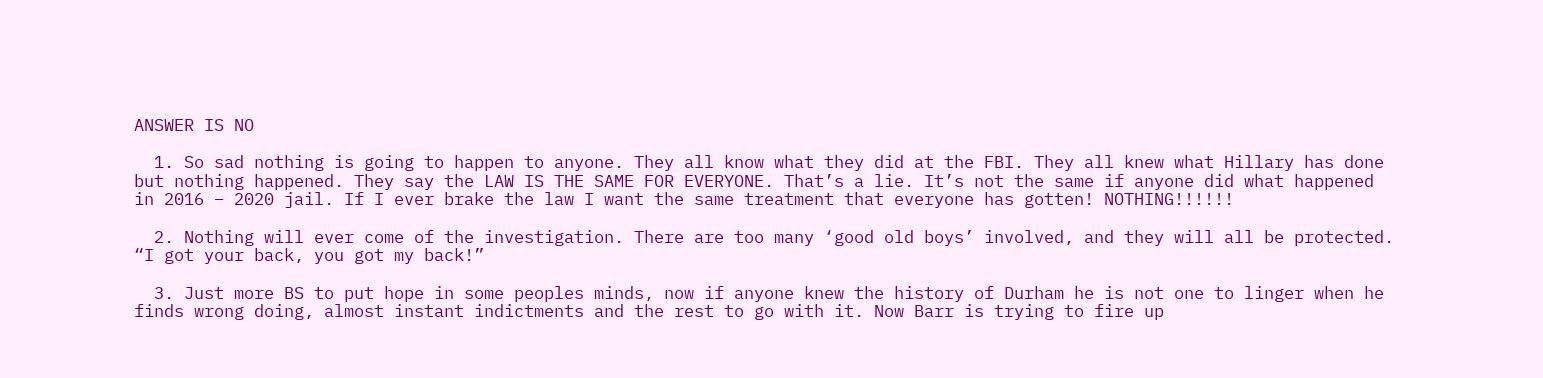ANSWER IS NO

  1. So sad nothing is going to happen to anyone. They all know what they did at the FBI. They all knew what Hillary has done but nothing happened. They say the LAW IS THE SAME FOR EVERYONE. That’s a lie. It’s not the same if anyone did what happened in 2016 – 2020 jail. If I ever brake the law I want the same treatment that everyone has gotten! NOTHING!!!!!!

  2. Nothing will ever come of the investigation. There are too many ‘good old boys’ involved, and they will all be protected. “I got your back, you got my back!”

  3. Just more BS to put hope in some peoples minds, now if anyone knew the history of Durham he is not one to linger when he finds wrong doing, almost instant indictments and the rest to go with it. Now Barr is trying to fire up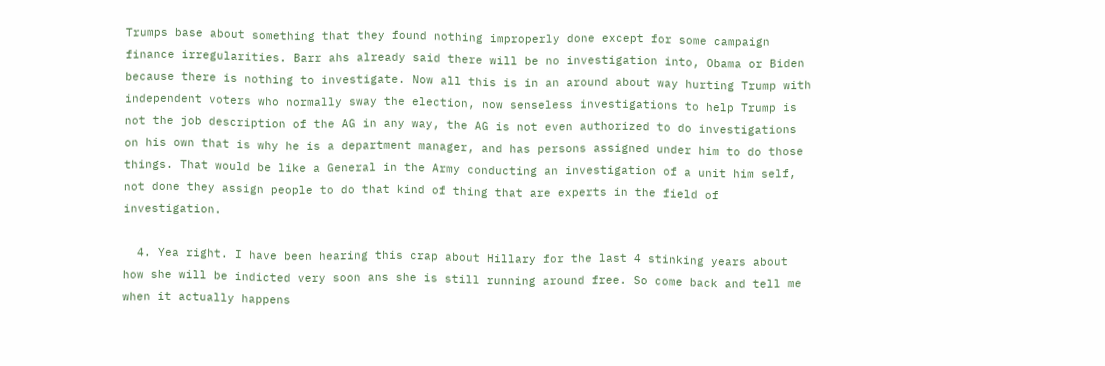Trumps base about something that they found nothing improperly done except for some campaign finance irregularities. Barr ahs already said there will be no investigation into, Obama or Biden because there is nothing to investigate. Now all this is in an around about way hurting Trump with independent voters who normally sway the election, now senseless investigations to help Trump is not the job description of the AG in any way, the AG is not even authorized to do investigations on his own that is why he is a department manager, and has persons assigned under him to do those things. That would be like a General in the Army conducting an investigation of a unit him self, not done they assign people to do that kind of thing that are experts in the field of investigation.

  4. Yea right. I have been hearing this crap about Hillary for the last 4 stinking years about how she will be indicted very soon ans she is still running around free. So come back and tell me when it actually happens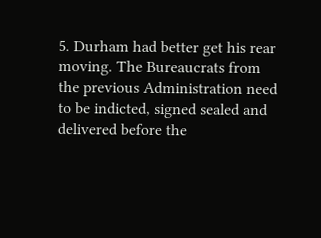5. Durham had better get his rear moving. The Bureaucrats from the previous Administration need to be indicted, signed sealed and delivered before the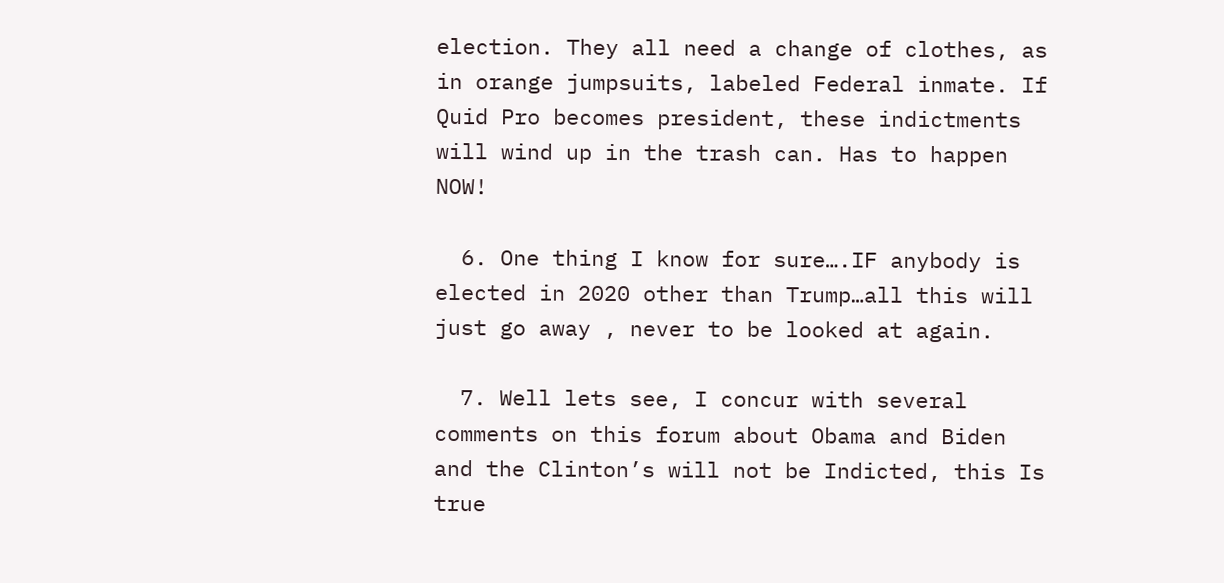election. They all need a change of clothes, as in orange jumpsuits, labeled Federal inmate. If Quid Pro becomes president, these indictments will wind up in the trash can. Has to happen NOW!

  6. One thing I know for sure….IF anybody is elected in 2020 other than Trump…all this will just go away , never to be looked at again.

  7. Well lets see, I concur with several comments on this forum about Obama and Biden and the Clinton’s will not be Indicted, this Is true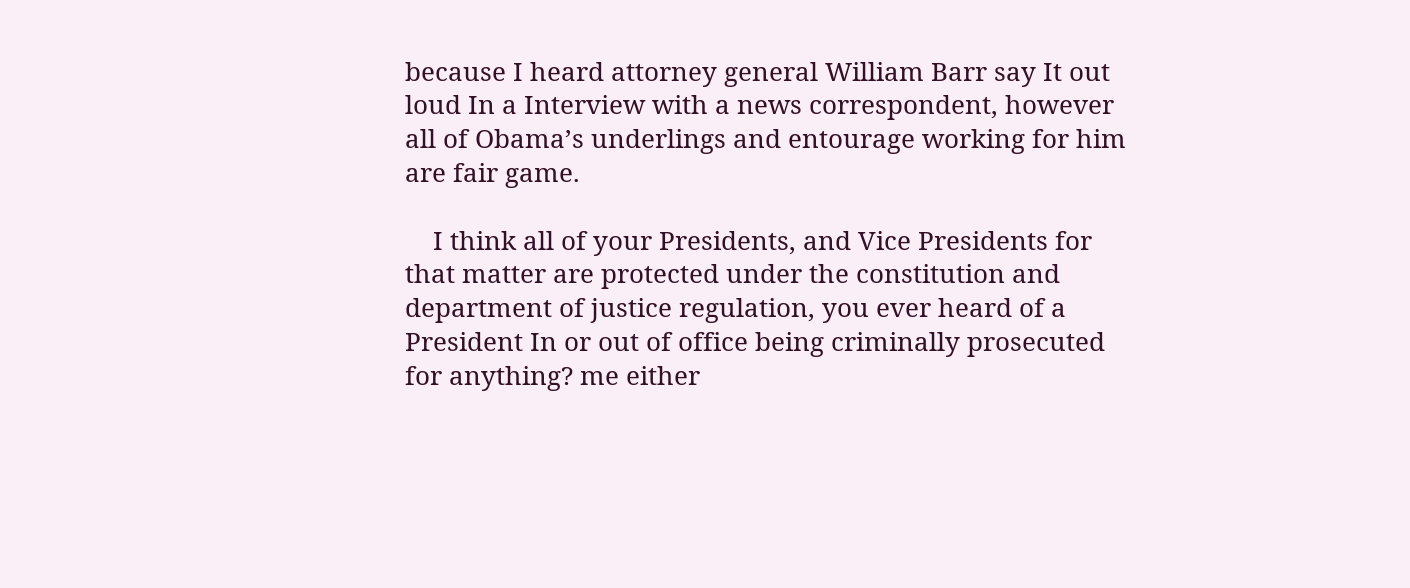because I heard attorney general William Barr say It out loud In a Interview with a news correspondent, however all of Obama’s underlings and entourage working for him are fair game.

    I think all of your Presidents, and Vice Presidents for that matter are protected under the constitution and department of justice regulation, you ever heard of a President In or out of office being criminally prosecuted for anything? me either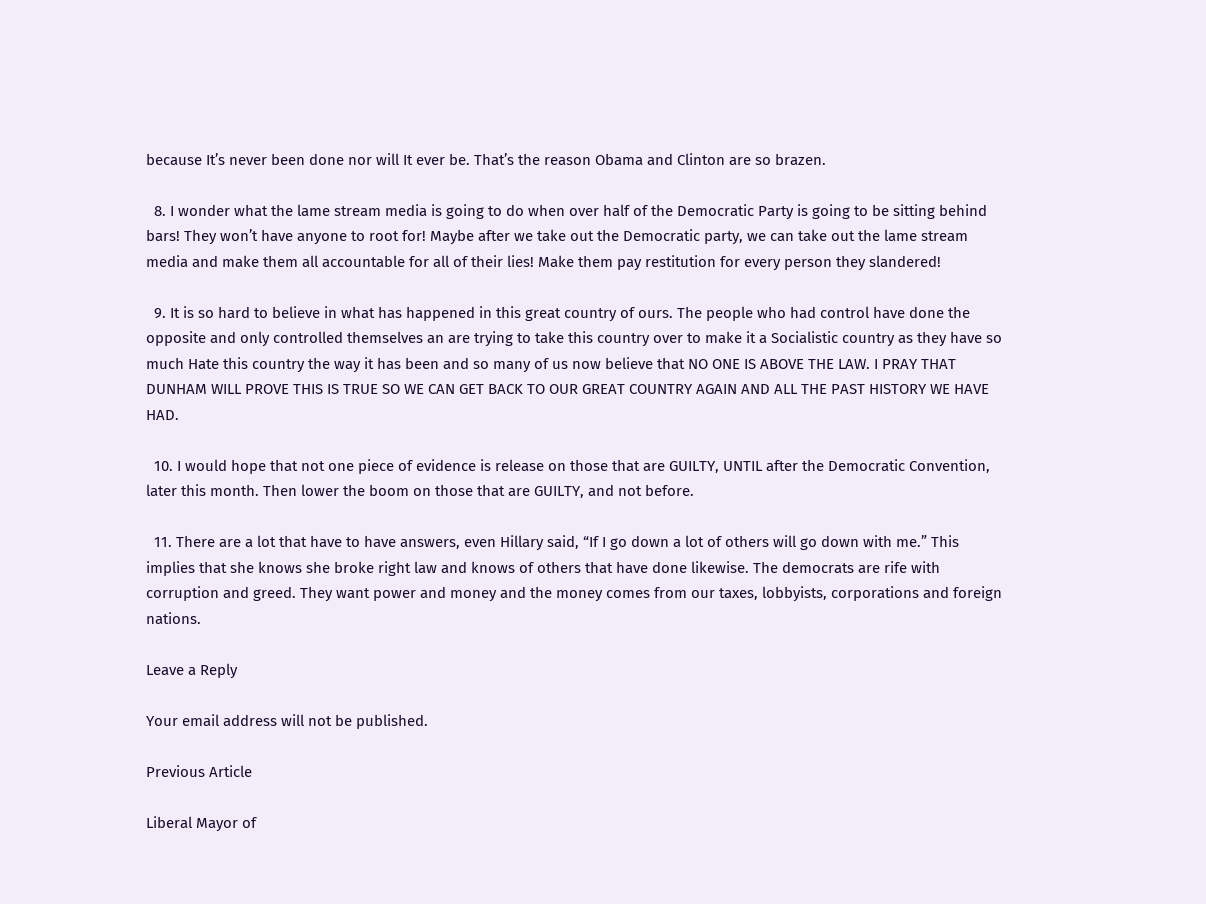because It’s never been done nor will It ever be. That’s the reason Obama and Clinton are so brazen.

  8. I wonder what the lame stream media is going to do when over half of the Democratic Party is going to be sitting behind bars! They won’t have anyone to root for! Maybe after we take out the Democratic party, we can take out the lame stream media and make them all accountable for all of their lies! Make them pay restitution for every person they slandered!

  9. It is so hard to believe in what has happened in this great country of ours. The people who had control have done the opposite and only controlled themselves an are trying to take this country over to make it a Socialistic country as they have so much Hate this country the way it has been and so many of us now believe that NO ONE IS ABOVE THE LAW. I PRAY THAT DUNHAM WILL PROVE THIS IS TRUE SO WE CAN GET BACK TO OUR GREAT COUNTRY AGAIN AND ALL THE PAST HISTORY WE HAVE HAD.

  10. I would hope that not one piece of evidence is release on those that are GUILTY, UNTIL after the Democratic Convention, later this month. Then lower the boom on those that are GUILTY, and not before.

  11. There are a lot that have to have answers, even Hillary said, “If I go down a lot of others will go down with me.” This implies that she knows she broke right law and knows of others that have done likewise. The democrats are rife with corruption and greed. They want power and money and the money comes from our taxes, lobbyists, corporations and foreign nations.

Leave a Reply

Your email address will not be published.

Previous Article

Liberal Mayor of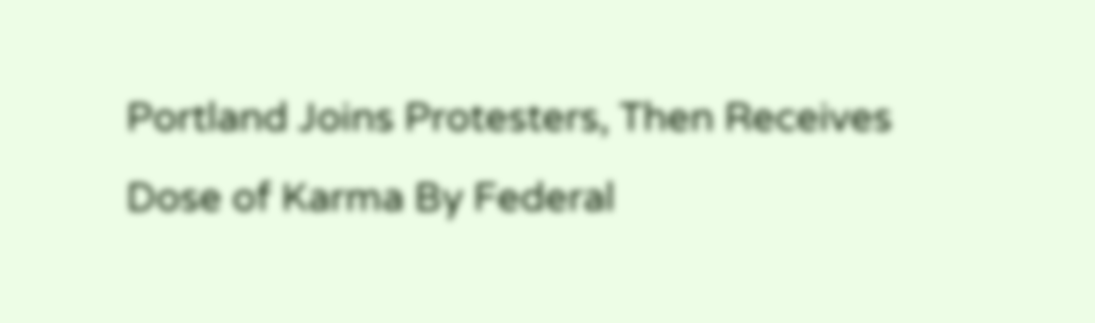Portland Joins Protesters, Then Receives Dose of Karma By Federal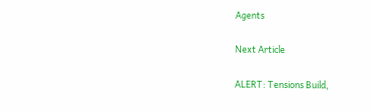Agents

Next Article

ALERT: Tensions Build,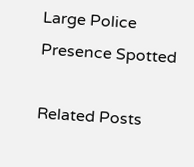Large Police Presence Spotted

Related Posts